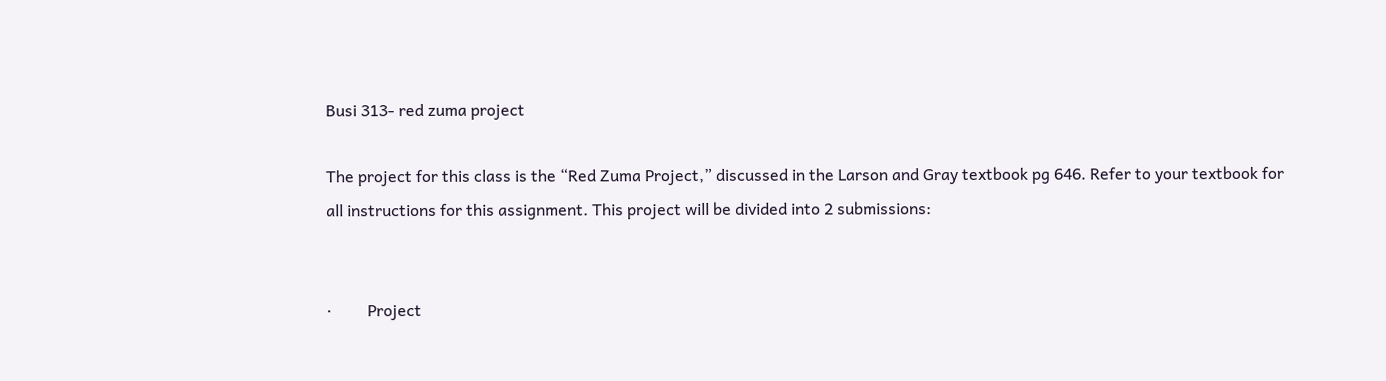Busi 313- red zuma project

The project for this class is the “Red Zuma Project,” discussed in the Larson and Gray textbook pg 646. Refer to your textbook for all instructions for this assignment. This project will be divided into 2 submissions:


·         Project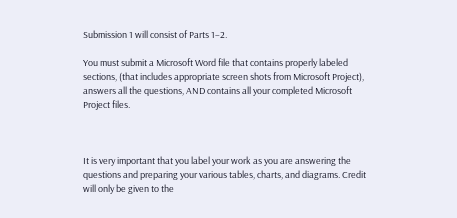Submission 1 will consist of Parts 1–2.

You must submit a Microsoft Word file that contains properly labeled sections, (that includes appropriate screen shots from Microsoft Project), answers all the questions, AND contains all your completed Microsoft Project files.



It is very important that you label your work as you are answering the questions and preparing your various tables, charts, and diagrams. Credit will only be given to the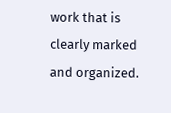work that is clearly marked and organized.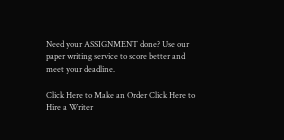Need your ASSIGNMENT done? Use our paper writing service to score better and meet your deadline.

Click Here to Make an Order Click Here to Hire a Writer